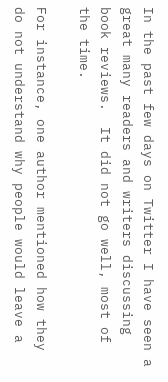In the past few days on Twitter I have seen a great many readers and writers discussing book reviews.  It did not go well, most of the time.

For instance, one author mentioned how they do not understand why people would leave a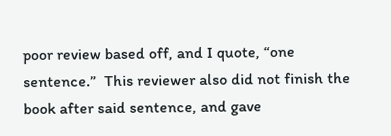poor review based off, and I quote, “one sentence.”  This reviewer also did not finish the book after said sentence, and gave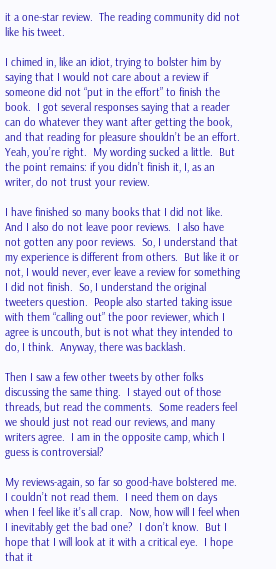it a one-star review.  The reading community did not like his tweet.

I chimed in, like an idiot, trying to bolster him by saying that I would not care about a review if someone did not “put in the effort” to finish the book.  I got several responses saying that a reader can do whatever they want after getting the book, and that reading for pleasure shouldn’t be an effort.  Yeah, you’re right.  My wording sucked a little.  But the point remains: if you didn’t finish it, I, as an writer, do not trust your review.

I have finished so many books that I did not like.  And I also do not leave poor reviews.  I also have not gotten any poor reviews.  So, I understand that my experience is different from others.  But like it or not, I would never, ever leave a review for something I did not finish.  So, I understand the original tweeters question.  People also started taking issue with them “calling out” the poor reviewer, which I agree is uncouth, but is not what they intended to do, I think.  Anyway, there was backlash.

Then I saw a few other tweets by other folks discussing the same thing.  I stayed out of those threads, but read the comments.  Some readers feel we should just not read our reviews, and many writers agree.  I am in the opposite camp, which I guess is controversial?

My reviews-again, so far so good-have bolstered me.  I couldn’t not read them.  I need them on days when I feel like it’s all crap.  Now, how will I feel when I inevitably get the bad one?  I don’t know.  But I hope that I will look at it with a critical eye.  I hope that it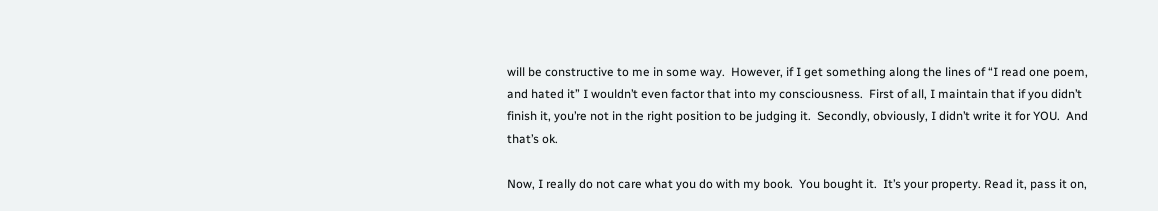will be constructive to me in some way.  However, if I get something along the lines of “I read one poem, and hated it” I wouldn’t even factor that into my consciousness.  First of all, I maintain that if you didn’t finish it, you’re not in the right position to be judging it.  Secondly, obviously, I didn’t write it for YOU.  And that’s ok.

Now, I really do not care what you do with my book.  You bought it.  It’s your property. Read it, pass it on,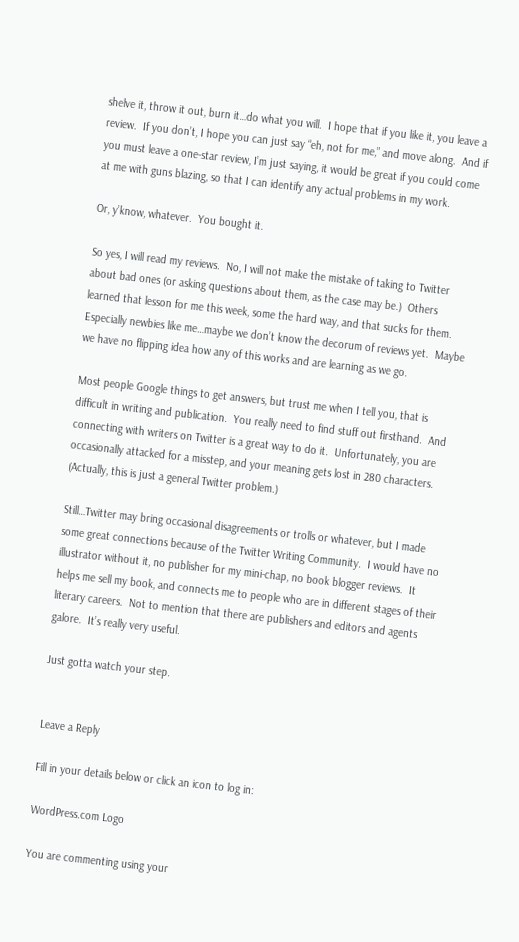shelve it, throw it out, burn it…do what you will.  I hope that if you like it, you leave a review.  If you don’t, I hope you can just say “eh, not for me,” and move along.  And if you must leave a one-star review, I’m just saying, it would be great if you could come at me with guns blazing, so that I can identify any actual problems in my work.

Or, y’know, whatever.  You bought it.

So yes, I will read my reviews.  No, I will not make the mistake of taking to Twitter about bad ones (or asking questions about them, as the case may be.)  Others learned that lesson for me this week, some the hard way, and that sucks for them.  Especially newbies like me…maybe we don’t know the decorum of reviews yet.  Maybe we have no flipping idea how any of this works and are learning as we go.

Most people Google things to get answers, but trust me when I tell you, that is difficult in writing and publication.  You really need to find stuff out firsthand.  And connecting with writers on Twitter is a great way to do it.  Unfortunately, you are occasionally attacked for a misstep, and your meaning gets lost in 280 characters.  (Actually, this is just a general Twitter problem.)

Still…Twitter may bring occasional disagreements or trolls or whatever, but I made some great connections because of the Twitter Writing Community.  I would have no illustrator without it, no publisher for my mini-chap, no book blogger reviews.  It helps me sell my book, and connects me to people who are in different stages of their literary careers.  Not to mention that there are publishers and editors and agents galore.  It’s really very useful.

Just gotta watch your step.


Leave a Reply

Fill in your details below or click an icon to log in:

WordPress.com Logo

You are commenting using your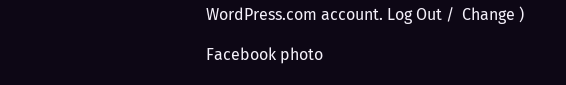WordPress.com account. Log Out /  Change )

Facebook photo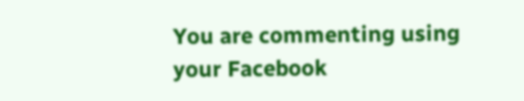You are commenting using your Facebook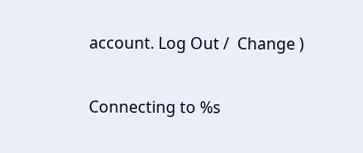account. Log Out /  Change )

Connecting to %s